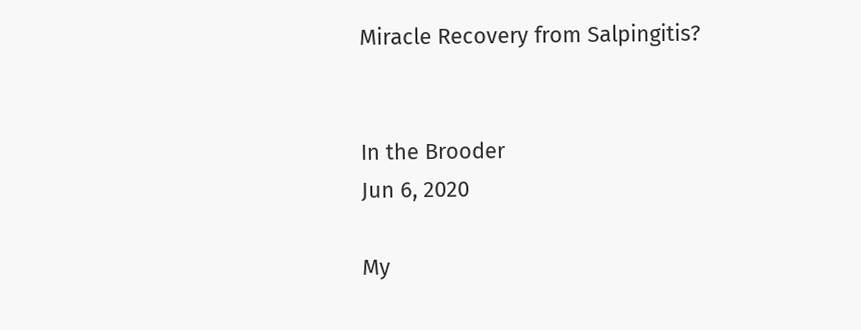Miracle Recovery from Salpingitis?


In the Brooder
Jun 6, 2020

My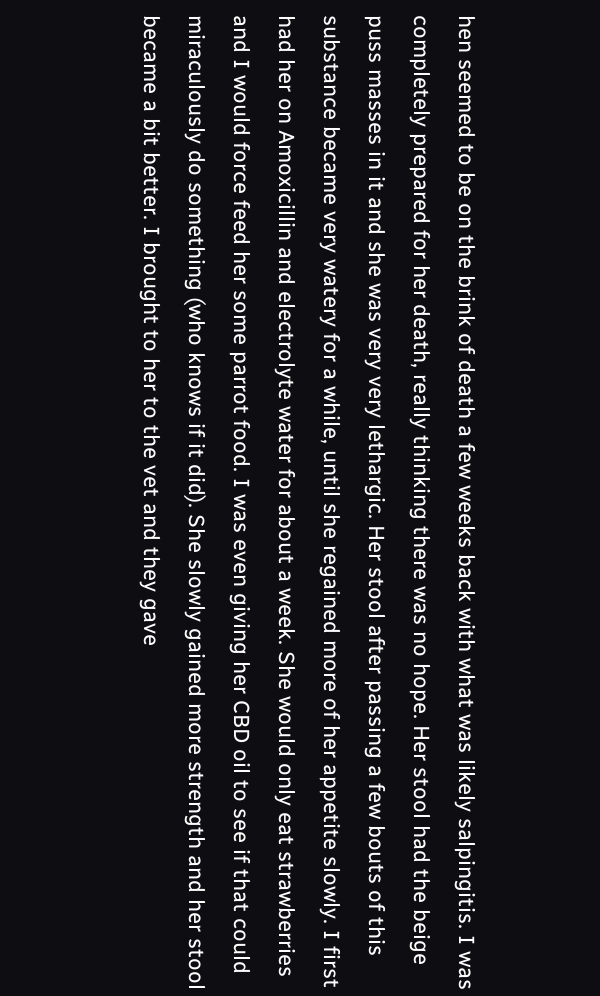hen seemed to be on the brink of death a few weeks back with what was likely salpingitis. I was completely prepared for her death, really thinking there was no hope. Her stool had the beige puss masses in it and she was very very lethargic. Her stool after passing a few bouts of this substance became very watery for a while, until she regained more of her appetite slowly. I first had her on Amoxicillin and electrolyte water for about a week. She would only eat strawberries and I would force feed her some parrot food. I was even giving her CBD oil to see if that could miraculously do something (who knows if it did). She slowly gained more strength and her stool became a bit better. I brought to her to the vet and they gave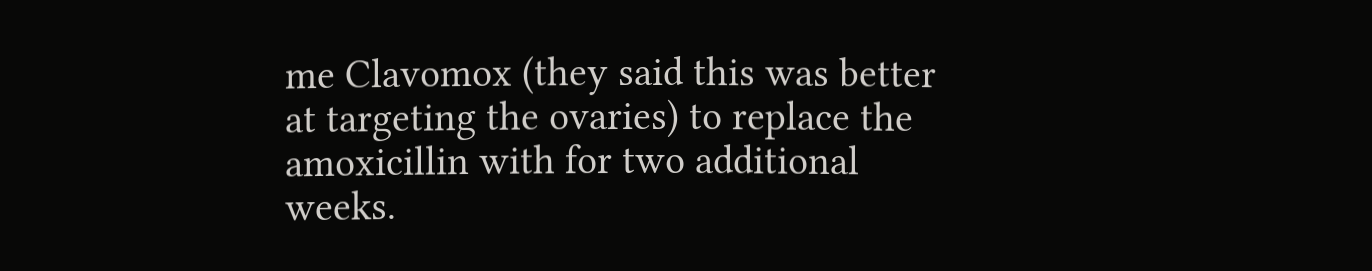me Clavomox (they said this was better at targeting the ovaries) to replace the amoxicillin with for two additional weeks.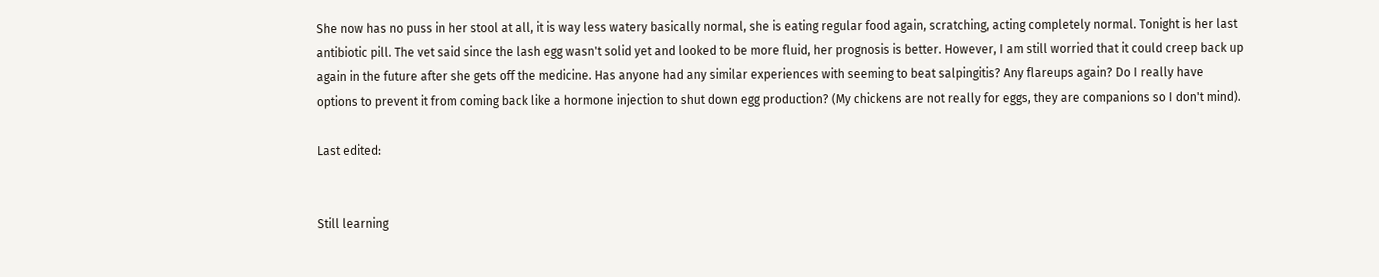She now has no puss in her stool at all, it is way less watery basically normal, she is eating regular food again, scratching, acting completely normal. Tonight is her last antibiotic pill. The vet said since the lash egg wasn't solid yet and looked to be more fluid, her prognosis is better. However, I am still worried that it could creep back up again in the future after she gets off the medicine. Has anyone had any similar experiences with seeming to beat salpingitis? Any flareups again? Do I really have options to prevent it from coming back like a hormone injection to shut down egg production? (My chickens are not really for eggs, they are companions so I don't mind).

Last edited:


Still learning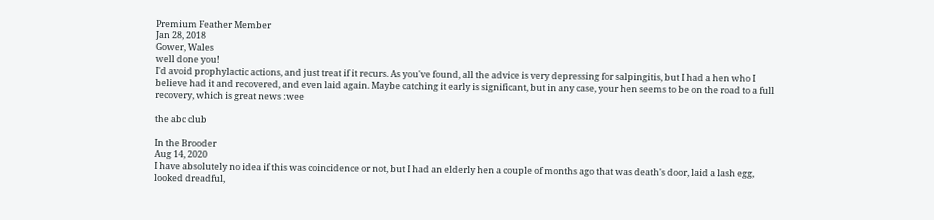Premium Feather Member
Jan 28, 2018
Gower, Wales
well done you!
I'd avoid prophylactic actions, and just treat if it recurs. As you've found, all the advice is very depressing for salpingitis, but I had a hen who I believe had it and recovered, and even laid again. Maybe catching it early is significant, but in any case, your hen seems to be on the road to a full recovery, which is great news :wee

the abc club

In the Brooder
Aug 14, 2020
I have absolutely no idea if this was coincidence or not, but I had an elderly hen a couple of months ago that was death's door, laid a lash egg, looked dreadful,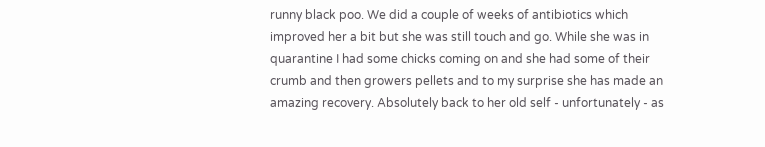runny black poo. We did a couple of weeks of antibiotics which improved her a bit but she was still touch and go. While she was in quarantine I had some chicks coming on and she had some of their crumb and then growers pellets and to my surprise she has made an amazing recovery. Absolutely back to her old self - unfortunately - as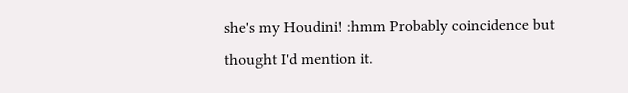she's my Houdini! :hmm Probably coincidence but thought I'd mention it.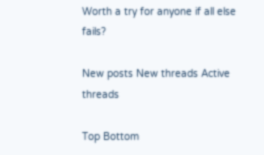Worth a try for anyone if all else fails?

New posts New threads Active threads

Top Bottom